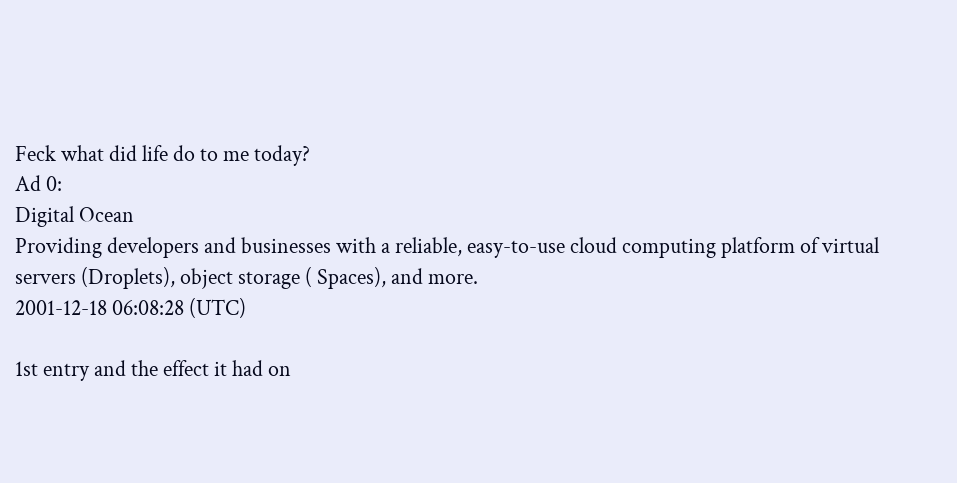Feck what did life do to me today?
Ad 0:
Digital Ocean
Providing developers and businesses with a reliable, easy-to-use cloud computing platform of virtual servers (Droplets), object storage ( Spaces), and more.
2001-12-18 06:08:28 (UTC)

1st entry and the effect it had on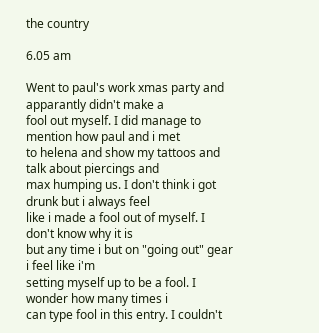the country

6.05 am

Went to paul's work xmas party and apparantly didn't make a
fool out myself. I did manage to mention how paul and i met
to helena and show my tattoos and talk about piercings and
max humping us. I don't think i got drunk but i always feel
like i made a fool out of myself. I don't know why it is
but any time i but on "going out" gear i feel like i'm
setting myself up to be a fool. I wonder how many times i
can type fool in this entry. I couldn't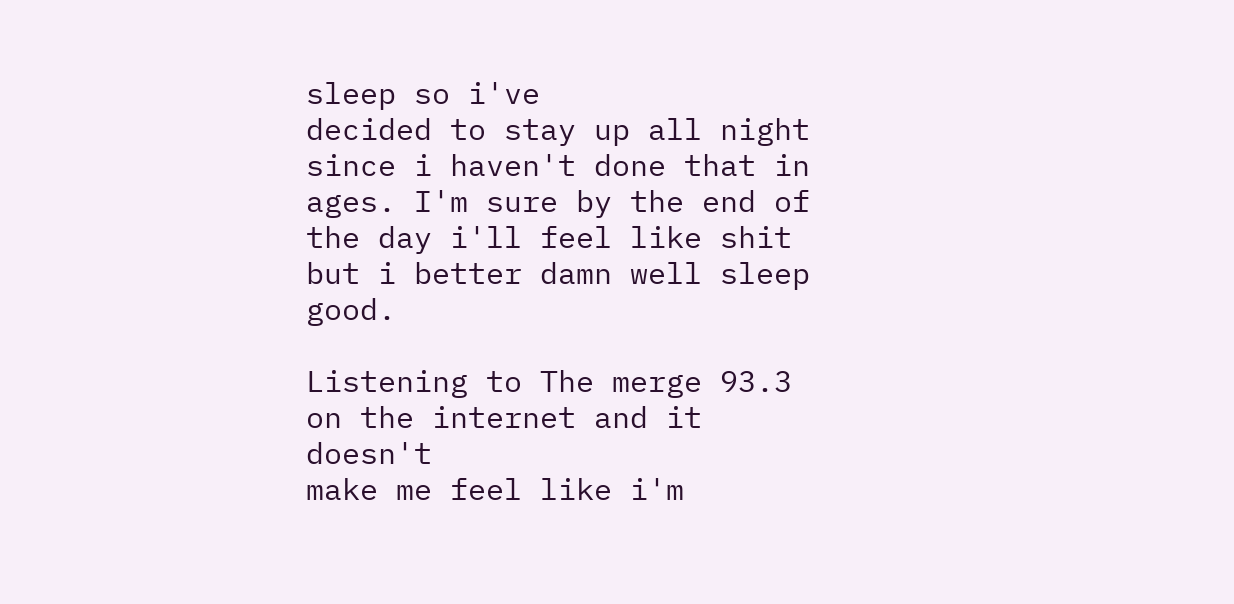sleep so i've
decided to stay up all night since i haven't done that in
ages. I'm sure by the end of the day i'll feel like shit
but i better damn well sleep good.

Listening to The merge 93.3 on the internet and it doesn't
make me feel like i'm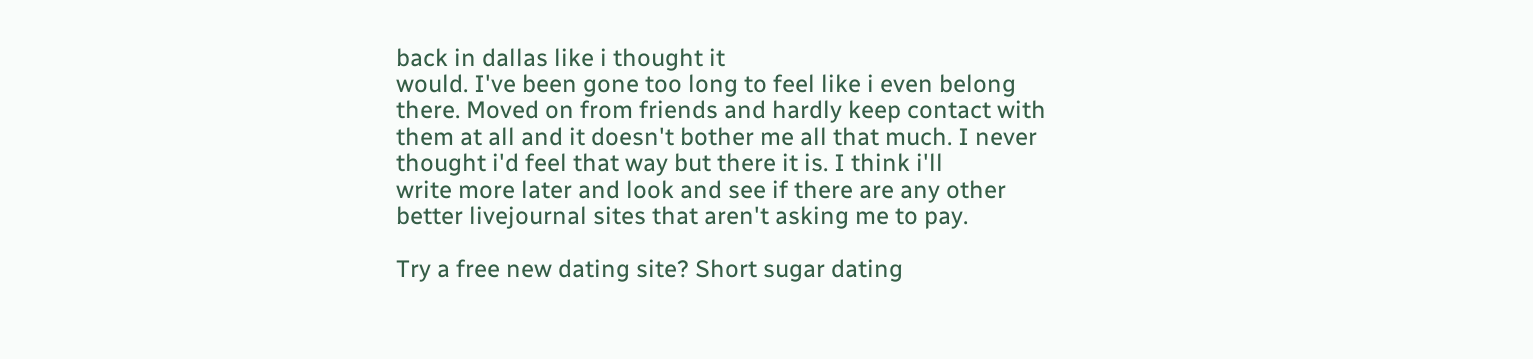back in dallas like i thought it
would. I've been gone too long to feel like i even belong
there. Moved on from friends and hardly keep contact with
them at all and it doesn't bother me all that much. I never
thought i'd feel that way but there it is. I think i'll
write more later and look and see if there are any other
better livejournal sites that aren't asking me to pay.

Try a free new dating site? Short sugar dating